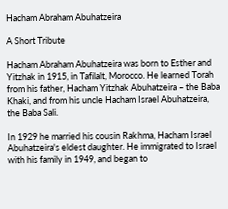Hacham Abraham Abuhatzeira

A Short Tribute

Hacham Abraham Abuhatzeira was born to Esther and Yitzhak in 1915, in Tafilalt, Morocco. He learned Torah from his father, Hacham Yitzhak Abuhatzeira – the Baba Khaki, and from his uncle Hacham Israel Abuhatzeira, the Baba Sali.

In 1929 he married his cousin Rakhma, Hacham Israel Abuhatzeira's eldest daughter. He immigrated to Israel with his family in 1949, and began to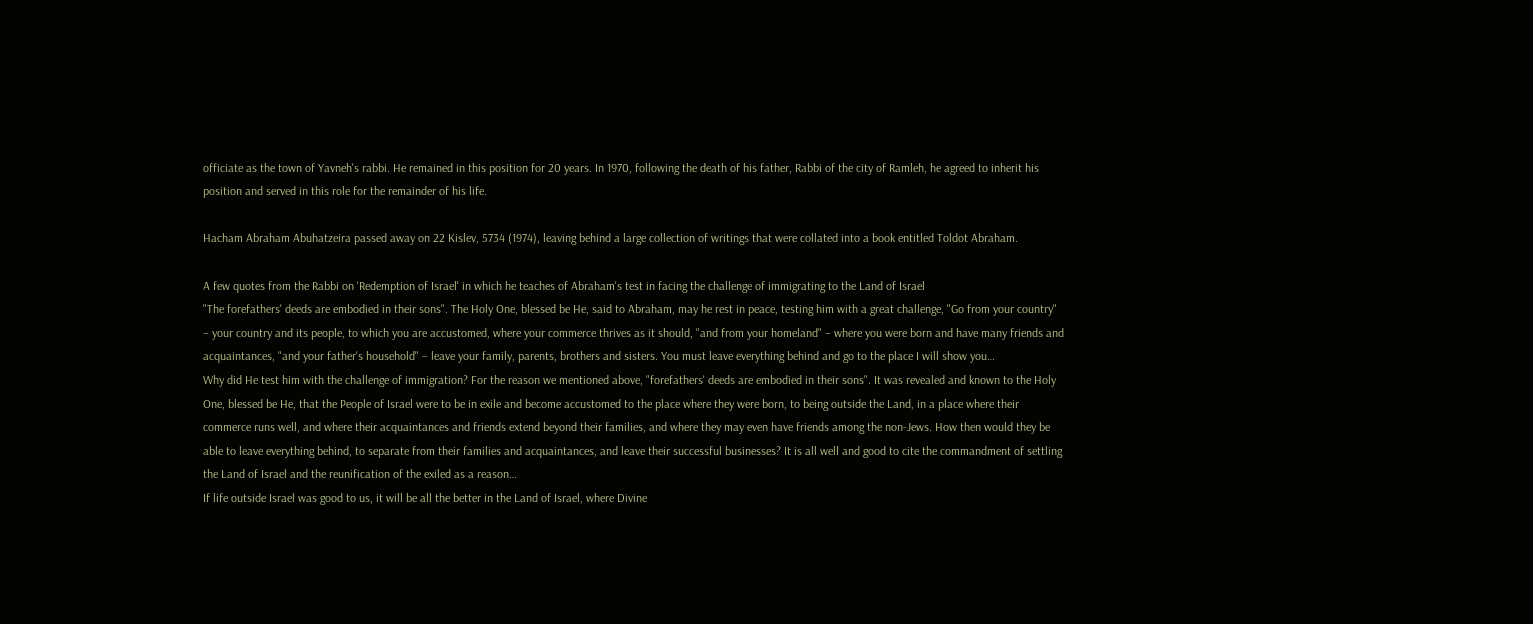officiate as the town of Yavneh's rabbi. He remained in this position for 20 years. In 1970, following the death of his father, Rabbi of the city of Ramleh, he agreed to inherit his position and served in this role for the remainder of his life.

Hacham Abraham Abuhatzeira passed away on 22 Kislev, 5734 (1974), leaving behind a large collection of writings that were collated into a book entitled Toldot Abraham.

A few quotes from the Rabbi on 'Redemption of Israel' in which he teaches of Abraham's test in facing the challenge of immigrating to the Land of Israel
"The forefathers' deeds are embodied in their sons". The Holy One, blessed be He, said to Abraham, may he rest in peace, testing him with a great challenge, "Go from your country" – your country and its people, to which you are accustomed, where your commerce thrives as it should, "and from your homeland" – where you were born and have many friends and acquaintances, "and your father's household" – leave your family, parents, brothers and sisters. You must leave everything behind and go to the place I will show you…
Why did He test him with the challenge of immigration? For the reason we mentioned above, "forefathers' deeds are embodied in their sons". It was revealed and known to the Holy One, blessed be He, that the People of Israel were to be in exile and become accustomed to the place where they were born, to being outside the Land, in a place where their commerce runs well, and where their acquaintances and friends extend beyond their families, and where they may even have friends among the non-Jews. How then would they be able to leave everything behind, to separate from their families and acquaintances, and leave their successful businesses? It is all well and good to cite the commandment of settling the Land of Israel and the reunification of the exiled as a reason…
If life outside Israel was good to us, it will be all the better in the Land of Israel, where Divine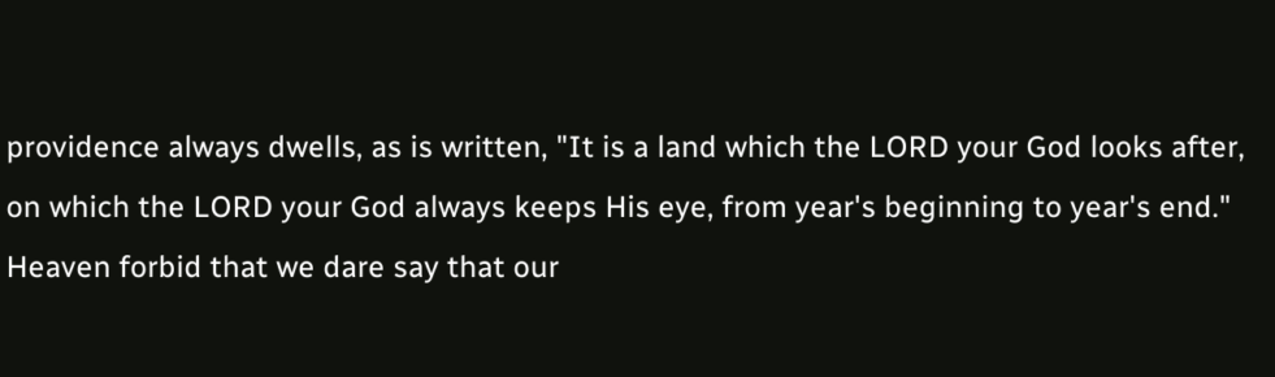providence always dwells, as is written, "It is a land which the LORD your God looks after, on which the LORD your God always keeps His eye, from year's beginning to year's end." Heaven forbid that we dare say that our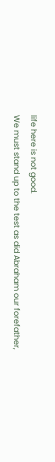life here is not good.
We must stand up to the test as did Abraham our forefather,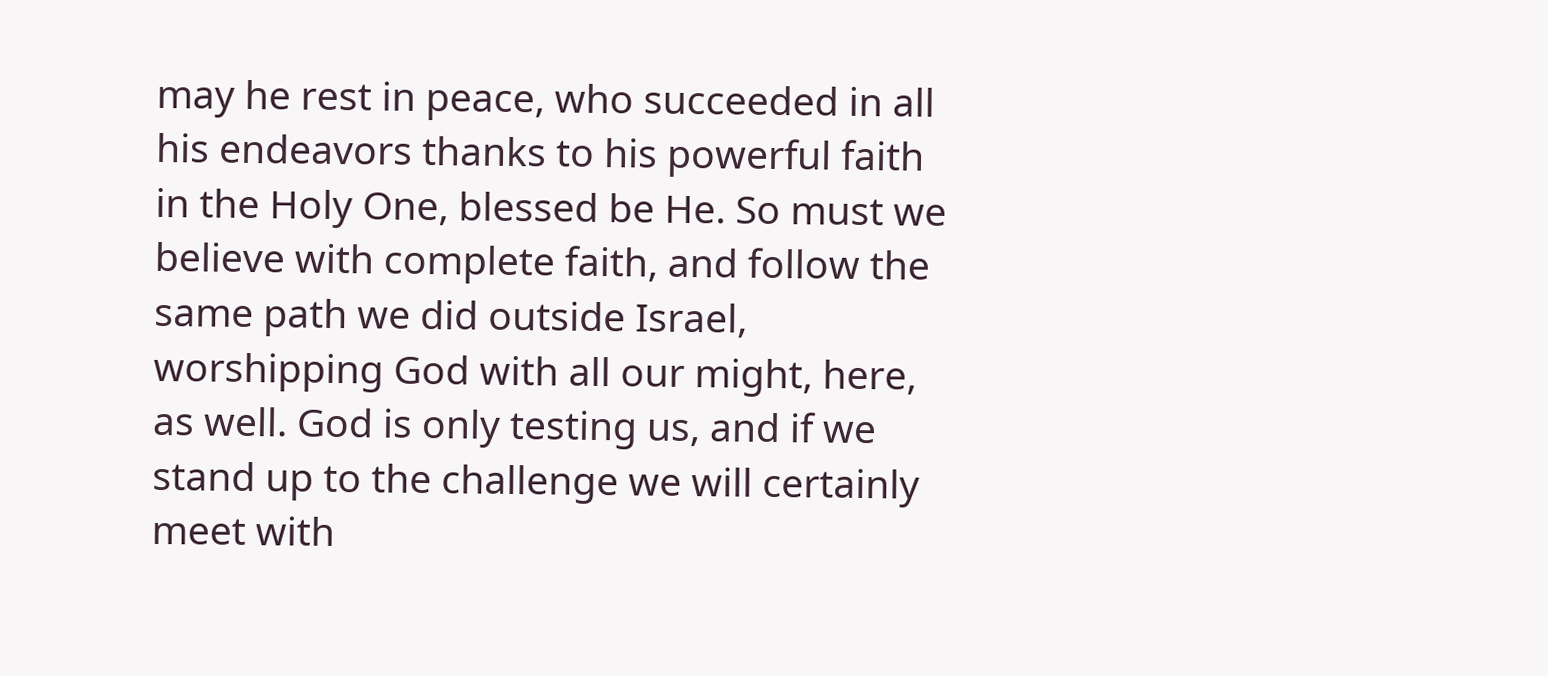may he rest in peace, who succeeded in all his endeavors thanks to his powerful faith in the Holy One, blessed be He. So must we believe with complete faith, and follow the same path we did outside Israel, worshipping God with all our might, here, as well. God is only testing us, and if we stand up to the challenge we will certainly meet with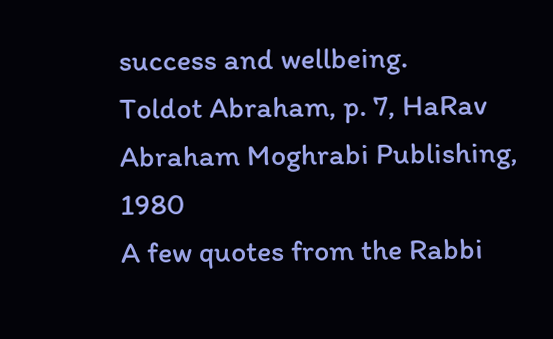success and wellbeing.
Toldot Abraham, p. 7, HaRav Abraham Moghrabi Publishing, 1980
A few quotes from the Rabbi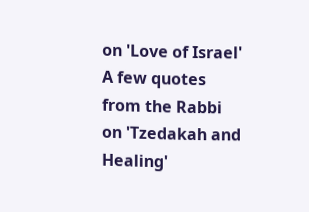on 'Love of Israel'
A few quotes from the Rabbi on 'Tzedakah and Healing'